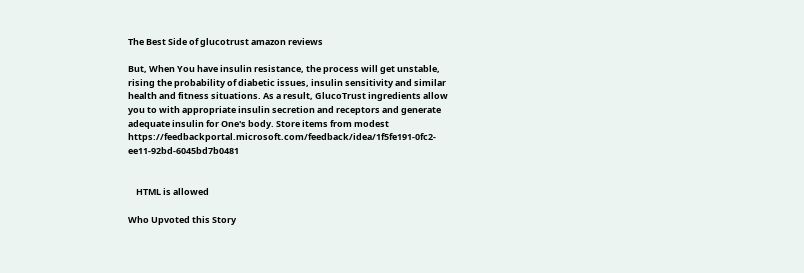The Best Side of glucotrust amazon reviews

But, When You have insulin resistance, the process will get unstable, rising the probability of diabetic issues, insulin sensitivity and similar health and fitness situations. As a result, GlucoTrust ingredients allow you to with appropriate insulin secretion and receptors and generate adequate insulin for One's body. Store items from modest https://feedbackportal.microsoft.com/feedback/idea/1f5fe191-0fc2-ee11-92bd-6045bd7b0481


    HTML is allowed

Who Upvoted this Story